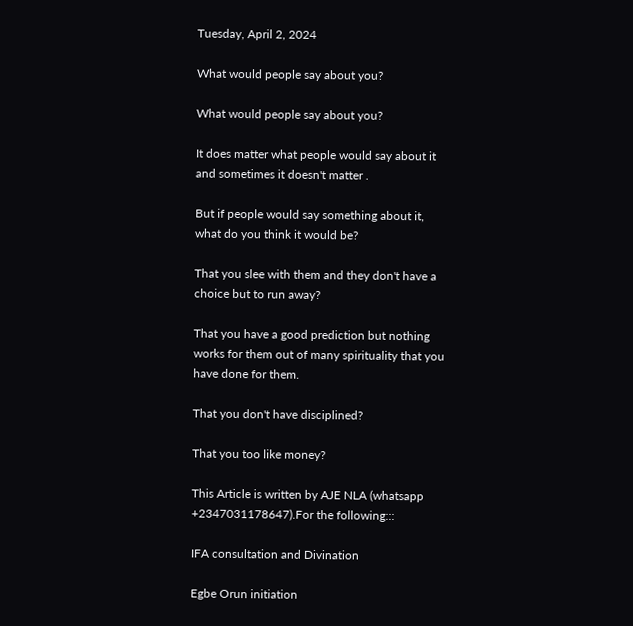Tuesday, April 2, 2024

What would people say about you?

What would people say about you?

It does matter what people would say about it and sometimes it doesn't matter .

But if people would say something about it, what do you think it would be?

That you slee with them and they don't have a choice but to run away?

That you have a good prediction but nothing works for them out of many spirituality that you have done for them.

That you don't have disciplined?

That you too like money?

This Article is written by AJE NLA (whatsapp +2347031178647).For the following:::

IFA consultation and Divination

Egbe Orun initiation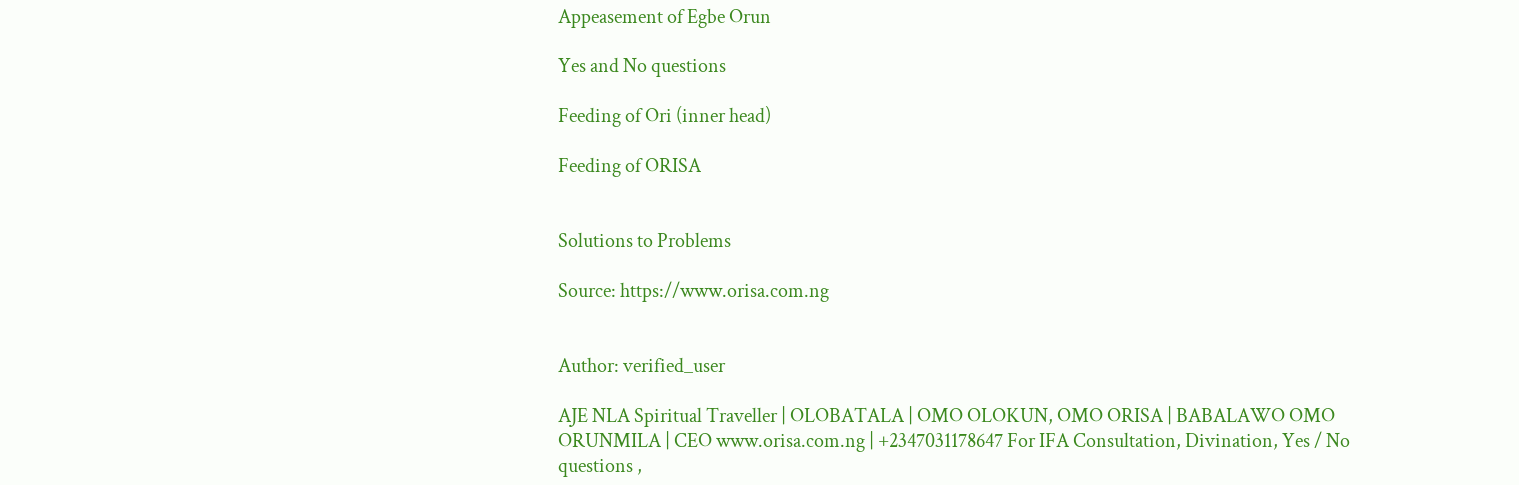Appeasement of Egbe Orun

Yes and No questions

Feeding of Ori (inner head)

Feeding of ORISA


Solutions to Problems

Source: https://www.orisa.com.ng


Author: verified_user

AJE NLA Spiritual Traveller | OLOBATALA | OMO OLOKUN, OMO ORISA | BABALAWO OMO ORUNMILA | CEO www.orisa.com.ng | +2347031178647 For IFA Consultation, Divination, Yes / No questions ,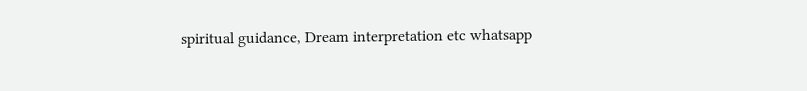spiritual guidance, Dream interpretation etc whatsapp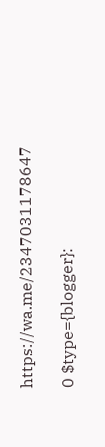https://wa.me/2347031178647

0 $type={blogger}: